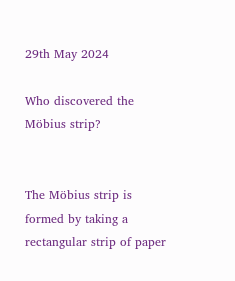29th May 2024

Who discovered the Möbius strip?


The Möbius strip is formed by taking a rectangular strip of paper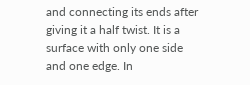and connecting its ends after giving it a half twist. It is a surface with only one side and one edge. In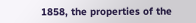1858, the properties of the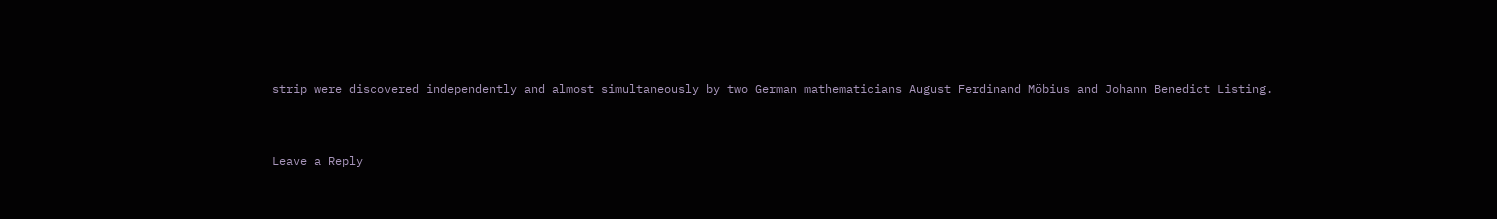strip were discovered independently and almost simultaneously by two German mathematicians August Ferdinand Möbius and Johann Benedict Listing.


Leave a Reply